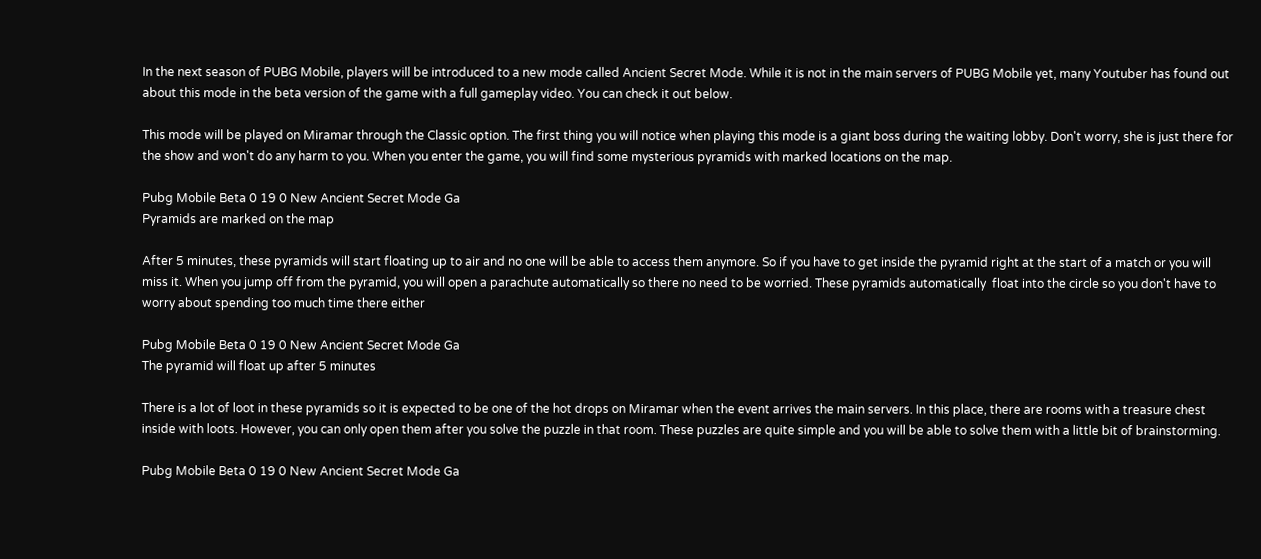In the next season of PUBG Mobile, players will be introduced to a new mode called Ancient Secret Mode. While it is not in the main servers of PUBG Mobile yet, many Youtuber has found out about this mode in the beta version of the game with a full gameplay video. You can check it out below.

This mode will be played on Miramar through the Classic option. The first thing you will notice when playing this mode is a giant boss during the waiting lobby. Don't worry, she is just there for the show and won't do any harm to you. When you enter the game, you will find some mysterious pyramids with marked locations on the map.

Pubg Mobile Beta 0 19 0 New Ancient Secret Mode Ga
Pyramids are marked on the map

After 5 minutes, these pyramids will start floating up to air and no one will be able to access them anymore. So if you have to get inside the pyramid right at the start of a match or you will miss it. When you jump off from the pyramid, you will open a parachute automatically so there no need to be worried. These pyramids automatically  float into the circle so you don't have to worry about spending too much time there either

Pubg Mobile Beta 0 19 0 New Ancient Secret Mode Ga
The pyramid will float up after 5 minutes

There is a lot of loot in these pyramids so it is expected to be one of the hot drops on Miramar when the event arrives the main servers. In this place, there are rooms with a treasure chest inside with loots. However, you can only open them after you solve the puzzle in that room. These puzzles are quite simple and you will be able to solve them with a little bit of brainstorming.

Pubg Mobile Beta 0 19 0 New Ancient Secret Mode Ga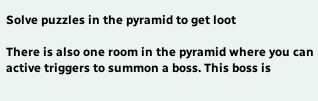Solve puzzles in the pyramid to get loot

There is also one room in the pyramid where you can active triggers to summon a boss. This boss is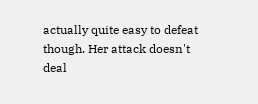actually quite easy to defeat though. Her attack doesn't deal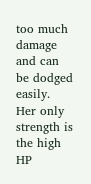too much damage and can be dodged easily. Her only strength is the high HP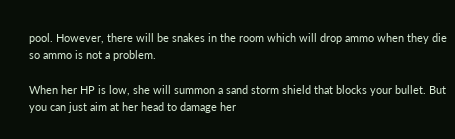pool. However, there will be snakes in the room which will drop ammo when they die so ammo is not a problem.

When her HP is low, she will summon a sand storm shield that blocks your bullet. But you can just aim at her head to damage her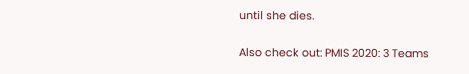until she dies.

Also check out: PMIS 2020: 3 Teams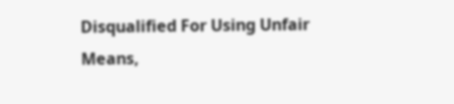Disqualified For Using Unfair Means,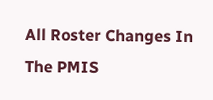All Roster Changes In The PMIS